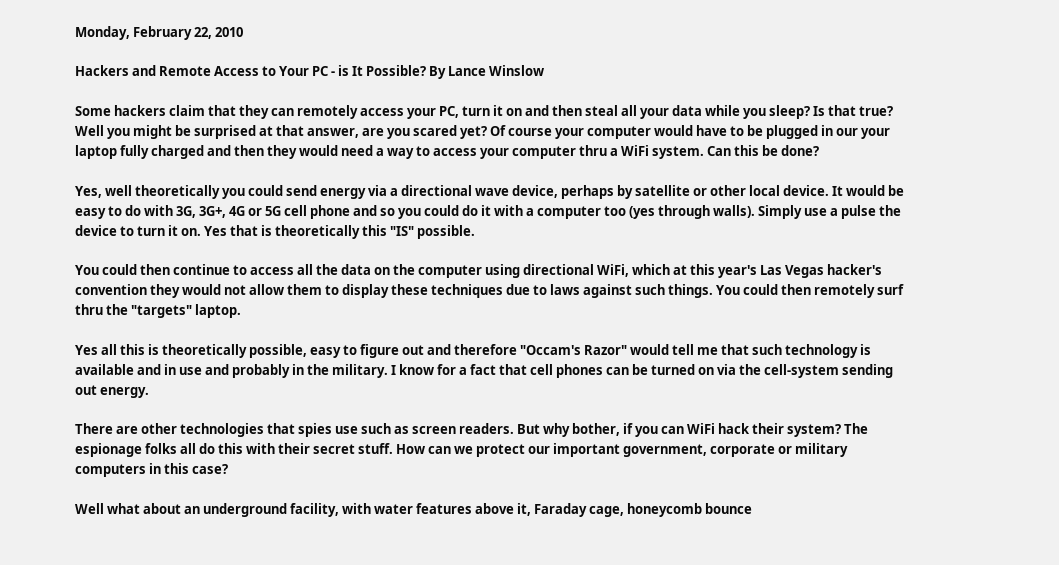Monday, February 22, 2010

Hackers and Remote Access to Your PC - is It Possible? By Lance Winslow

Some hackers claim that they can remotely access your PC, turn it on and then steal all your data while you sleep? Is that true? Well you might be surprised at that answer, are you scared yet? Of course your computer would have to be plugged in our your laptop fully charged and then they would need a way to access your computer thru a WiFi system. Can this be done?

Yes, well theoretically you could send energy via a directional wave device, perhaps by satellite or other local device. It would be easy to do with 3G, 3G+, 4G or 5G cell phone and so you could do it with a computer too (yes through walls). Simply use a pulse the device to turn it on. Yes that is theoretically this "IS" possible.

You could then continue to access all the data on the computer using directional WiFi, which at this year's Las Vegas hacker's convention they would not allow them to display these techniques due to laws against such things. You could then remotely surf thru the "targets" laptop.

Yes all this is theoretically possible, easy to figure out and therefore "Occam's Razor" would tell me that such technology is available and in use and probably in the military. I know for a fact that cell phones can be turned on via the cell-system sending out energy.

There are other technologies that spies use such as screen readers. But why bother, if you can WiFi hack their system? The espionage folks all do this with their secret stuff. How can we protect our important government, corporate or military computers in this case?

Well what about an underground facility, with water features above it, Faraday cage, honeycomb bounce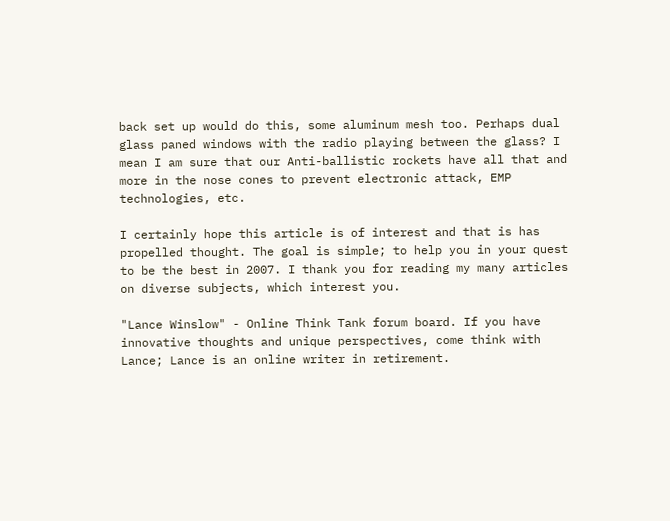back set up would do this, some aluminum mesh too. Perhaps dual glass paned windows with the radio playing between the glass? I mean I am sure that our Anti-ballistic rockets have all that and more in the nose cones to prevent electronic attack, EMP technologies, etc.

I certainly hope this article is of interest and that is has propelled thought. The goal is simple; to help you in your quest to be the best in 2007. I thank you for reading my many articles on diverse subjects, which interest you.

"Lance Winslow" - Online Think Tank forum board. If you have innovative thoughts and unique perspectives, come think with Lance; Lance is an online writer in retirement.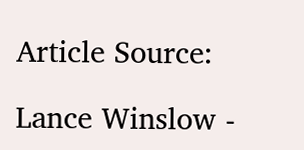Article Source:

Lance Winslow -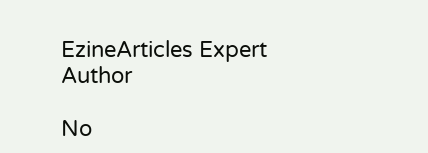EzineArticles Expert Author

No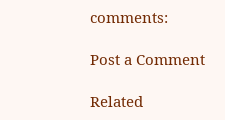comments:

Post a Comment

Related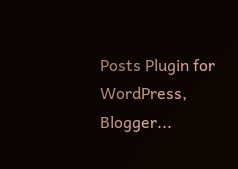Posts Plugin for WordPress, Blogger...